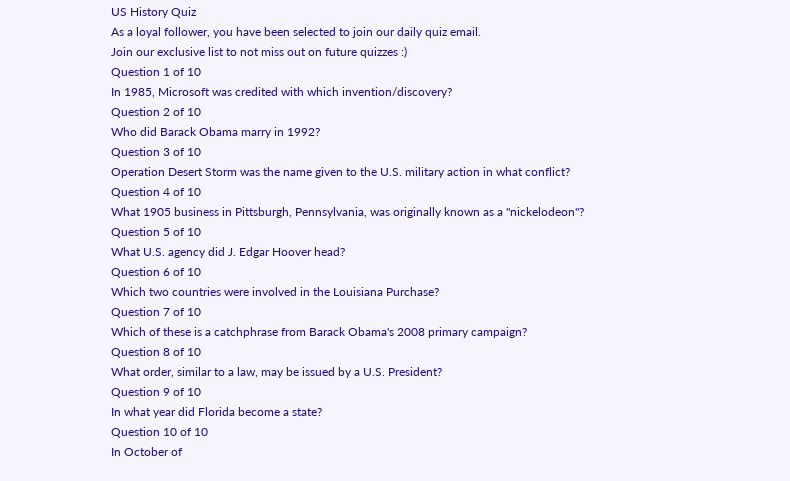US History Quiz
As a loyal follower, you have been selected to join our daily quiz email.
Join our exclusive list to not miss out on future quizzes :)
Question 1 of 10
In 1985, Microsoft was credited with which invention/discovery?
Question 2 of 10
Who did Barack Obama marry in 1992?
Question 3 of 10
Operation Desert Storm was the name given to the U.S. military action in what conflict?
Question 4 of 10
What 1905 business in Pittsburgh, Pennsylvania, was originally known as a "nickelodeon"?
Question 5 of 10
What U.S. agency did J. Edgar Hoover head?
Question 6 of 10
Which two countries were involved in the Louisiana Purchase?
Question 7 of 10
Which of these is a catchphrase from Barack Obama's 2008 primary campaign?
Question 8 of 10
What order, similar to a law, may be issued by a U.S. President?
Question 9 of 10
In what year did Florida become a state?
Question 10 of 10
In October of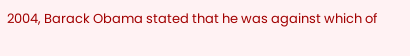2004, Barack Obama stated that he was against which of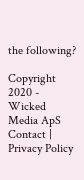the following?

Copyright 2020 - Wicked Media ApS
Contact | Privacy Policy